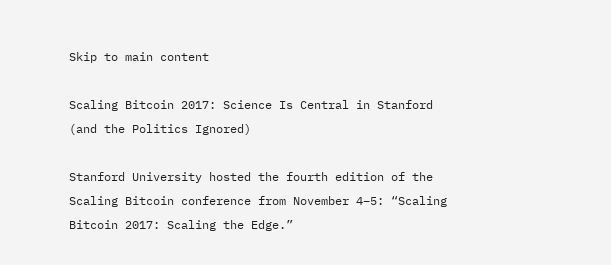Skip to main content

Scaling Bitcoin 2017: Science Is Central in Stanford (and the Politics Ignored)

Stanford University hosted the fourth edition of the Scaling Bitcoin conference from November 4–5: “Scaling Bitcoin 2017: Scaling the Edge.”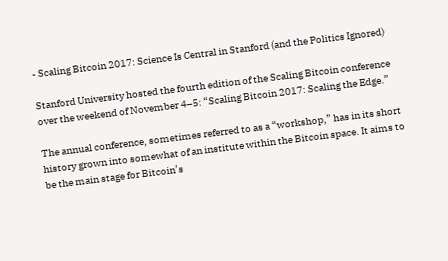- Scaling Bitcoin 2017: Science Is Central in Stanford (and the Politics Ignored)

Stanford University hosted the fourth edition of the Scaling Bitcoin conference over the weekend of November 4–5: “Scaling Bitcoin 2017: Scaling the Edge.”

The annual conference, sometimes referred to as a “workshop,” has in its short history grown into somewhat of an institute within the Bitcoin space. It aims to be the main stage for Bitcoin’s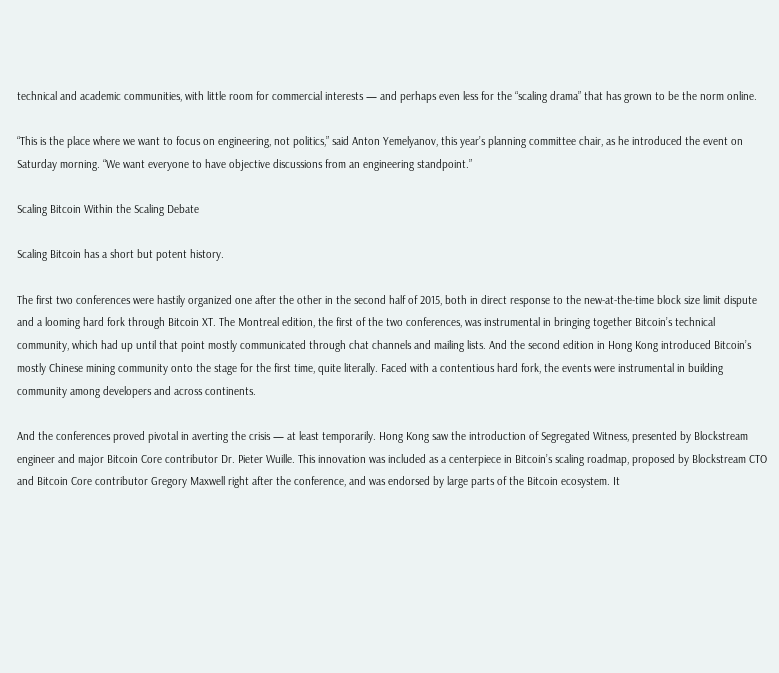technical and academic communities, with little room for commercial interests — and perhaps even less for the “scaling drama” that has grown to be the norm online.

“This is the place where we want to focus on engineering, not politics,” said Anton Yemelyanov, this year’s planning committee chair, as he introduced the event on Saturday morning. “We want everyone to have objective discussions from an engineering standpoint.”

Scaling Bitcoin Within the Scaling Debate

Scaling Bitcoin has a short but potent history.

The first two conferences were hastily organized one after the other in the second half of 2015, both in direct response to the new-at-the-time block size limit dispute and a looming hard fork through Bitcoin XT. The Montreal edition, the first of the two conferences, was instrumental in bringing together Bitcoin’s technical community, which had up until that point mostly communicated through chat channels and mailing lists. And the second edition in Hong Kong introduced Bitcoin’s mostly Chinese mining community onto the stage for the first time, quite literally. Faced with a contentious hard fork, the events were instrumental in building community among developers and across continents.

And the conferences proved pivotal in averting the crisis — at least temporarily. Hong Kong saw the introduction of Segregated Witness, presented by Blockstream engineer and major Bitcoin Core contributor Dr. Pieter Wuille. This innovation was included as a centerpiece in Bitcoin’s scaling roadmap, proposed by Blockstream CTO and Bitcoin Core contributor Gregory Maxwell right after the conference, and was endorsed by large parts of the Bitcoin ecosystem. It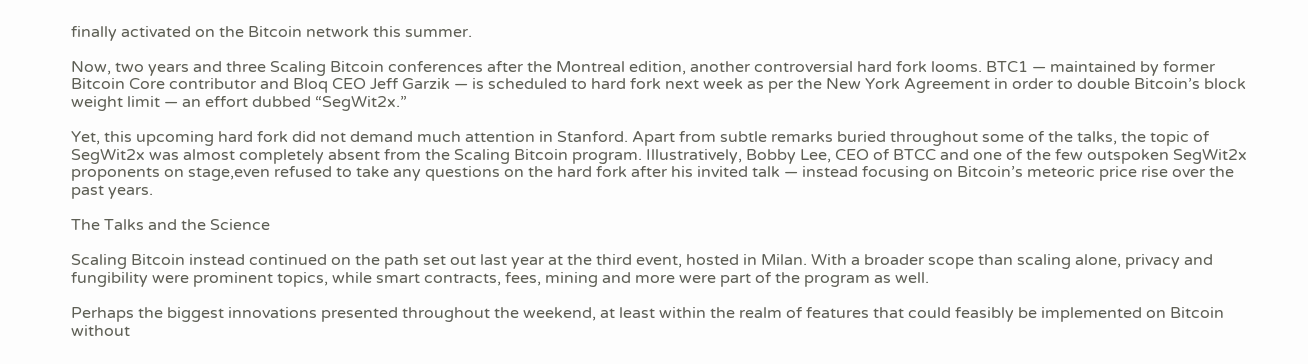finally activated on the Bitcoin network this summer.

Now, two years and three Scaling Bitcoin conferences after the Montreal edition, another controversial hard fork looms. BTC1 — maintained by former Bitcoin Core contributor and Bloq CEO Jeff Garzik — is scheduled to hard fork next week as per the New York Agreement in order to double Bitcoin’s block weight limit — an effort dubbed “SegWit2x.”

Yet, this upcoming hard fork did not demand much attention in Stanford. Apart from subtle remarks buried throughout some of the talks, the topic of SegWit2x was almost completely absent from the Scaling Bitcoin program. Illustratively, Bobby Lee, CEO of BTCC and one of the few outspoken SegWit2x proponents on stage,even refused to take any questions on the hard fork after his invited talk — instead focusing on Bitcoin’s meteoric price rise over the past years.

The Talks and the Science

Scaling Bitcoin instead continued on the path set out last year at the third event, hosted in Milan. With a broader scope than scaling alone, privacy and fungibility were prominent topics, while smart contracts, fees, mining and more were part of the program as well.

Perhaps the biggest innovations presented throughout the weekend, at least within the realm of features that could feasibly be implemented on Bitcoin without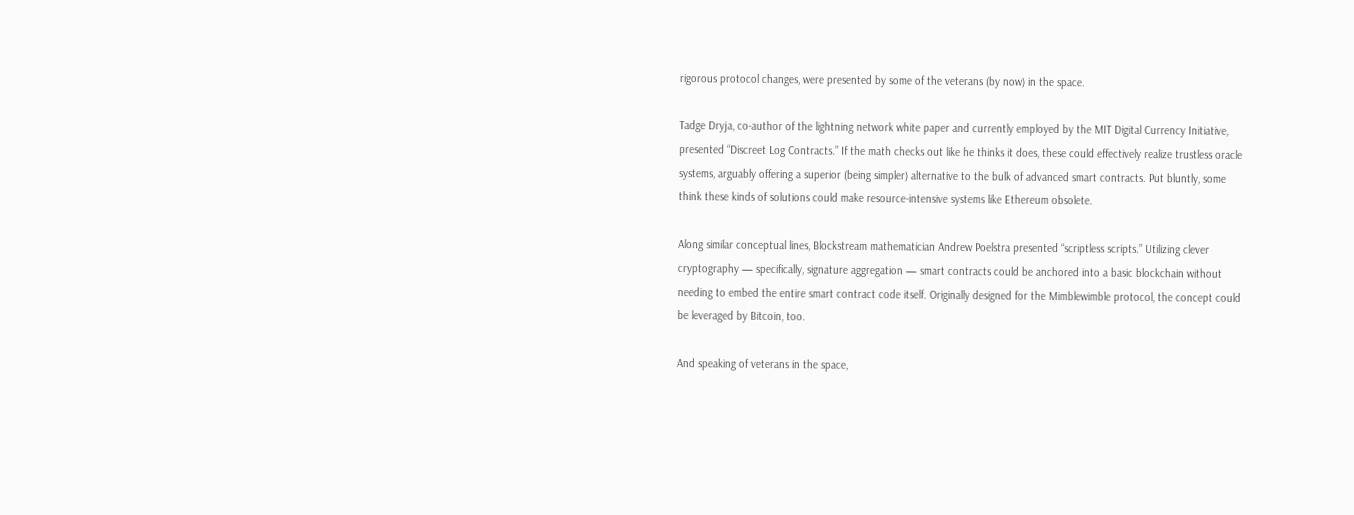rigorous protocol changes, were presented by some of the veterans (by now) in the space.

Tadge Dryja, co-author of the lightning network white paper and currently employed by the MIT Digital Currency Initiative, presented “Discreet Log Contracts.” If the math checks out like he thinks it does, these could effectively realize trustless oracle systems, arguably offering a superior (being simpler) alternative to the bulk of advanced smart contracts. Put bluntly, some think these kinds of solutions could make resource-intensive systems like Ethereum obsolete.

Along similar conceptual lines, Blockstream mathematician Andrew Poelstra presented “scriptless scripts.” Utilizing clever cryptography — specifically, signature aggregation — smart contracts could be anchored into a basic blockchain without needing to embed the entire smart contract code itself. Originally designed for the Mimblewimble protocol, the concept could be leveraged by Bitcoin, too.

And speaking of veterans in the space,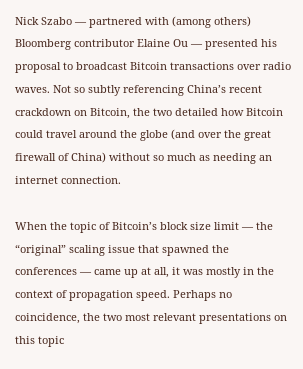Nick Szabo — partnered with (among others) Bloomberg contributor Elaine Ou — presented his proposal to broadcast Bitcoin transactions over radio waves. Not so subtly referencing China’s recent crackdown on Bitcoin, the two detailed how Bitcoin could travel around the globe (and over the great firewall of China) without so much as needing an internet connection.

When the topic of Bitcoin’s block size limit — the “original” scaling issue that spawned the conferences — came up at all, it was mostly in the context of propagation speed. Perhaps no coincidence, the two most relevant presentations on this topic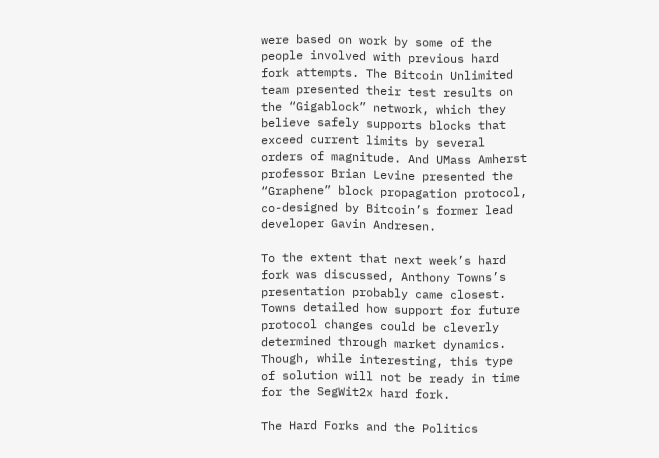were based on work by some of the people involved with previous hard fork attempts. The Bitcoin Unlimited team presented their test results on the “Gigablock” network, which they believe safely supports blocks that exceed current limits by several orders of magnitude. And UMass Amherst professor Brian Levine presented the “Graphene” block propagation protocol, co-designed by Bitcoin’s former lead developer Gavin Andresen.

To the extent that next week’s hard fork was discussed, Anthony Towns’s presentation probably came closest. Towns detailed how support for future protocol changes could be cleverly determined through market dynamics. Though, while interesting, this type of solution will not be ready in time for the SegWit2x hard fork.

The Hard Forks and the Politics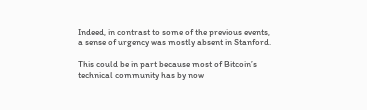Indeed, in contrast to some of the previous events, a sense of urgency was mostly absent in Stanford.

This could be in part because most of Bitcoin’s technical community has by now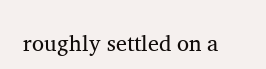roughly settled on a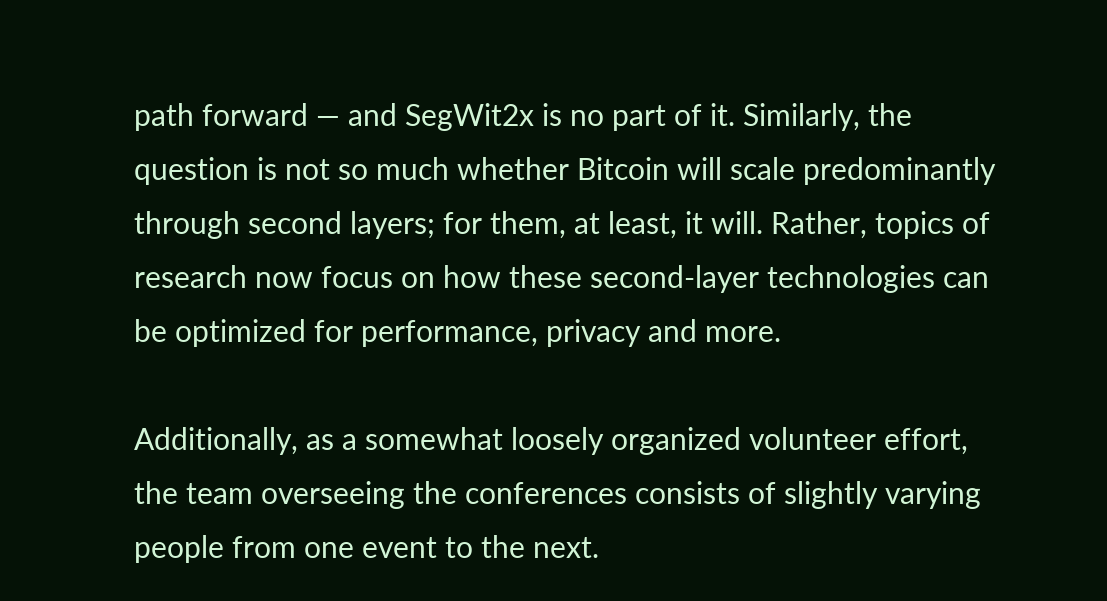path forward — and SegWit2x is no part of it. Similarly, the question is not so much whether Bitcoin will scale predominantly through second layers; for them, at least, it will. Rather, topics of research now focus on how these second-layer technologies can be optimized for performance, privacy and more.

Additionally, as a somewhat loosely organized volunteer effort, the team overseeing the conferences consists of slightly varying people from one event to the next.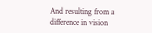And resulting from a difference in vision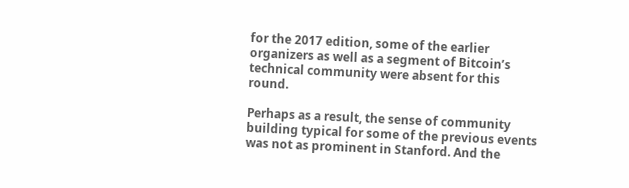for the 2017 edition, some of the earlier organizers as well as a segment of Bitcoin’s technical community were absent for this round.

Perhaps as a result, the sense of community building typical for some of the previous events was not as prominent in Stanford. And the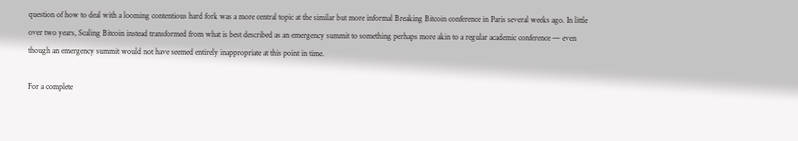question of how to deal with a looming contentious hard fork was a more central topic at the similar but more informal Breaking Bitcoin conference in Paris several weeks ago. In little over two years, Scaling Bitcoin instead transformed from what is best described as an emergency summit to something perhaps more akin to a regular academic conference — even though an emergency summit would not have seemed entirely inappropriate at this point in time.

For a complete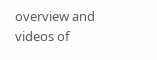overview and videos of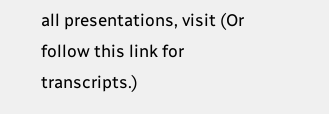all presentations, visit (Or follow this link for transcripts.)